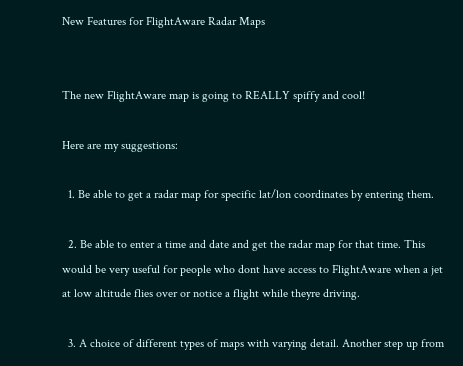New Features for FlightAware Radar Maps


The new FlightAware map is going to REALLY spiffy and cool!

Here are my suggestions:

  1. Be able to get a radar map for specific lat/lon coordinates by entering them.

  2. Be able to enter a time and date and get the radar map for that time. This would be very useful for people who dont have access to FlightAware when a jet at low altitude flies over or notice a flight while theyre driving.

  3. A choice of different types of maps with varying detail. Another step up from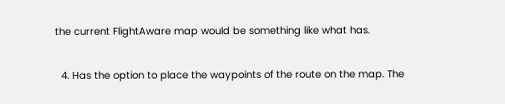the current FlightAware map would be something like what has.

  4. Has the option to place the waypoints of the route on the map. The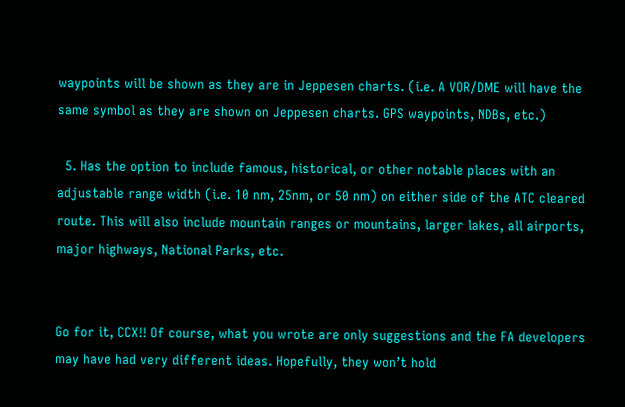waypoints will be shown as they are in Jeppesen charts. (i.e. A VOR/DME will have the same symbol as they are shown on Jeppesen charts. GPS waypoints, NDBs, etc.)

  5. Has the option to include famous, historical, or other notable places with an adjustable range width (i.e. 10 nm, 25nm, or 50 nm) on either side of the ATC cleared route. This will also include mountain ranges or mountains, larger lakes, all airports, major highways, National Parks, etc.


Go for it, CCX!! Of course, what you wrote are only suggestions and the FA developers may have had very different ideas. Hopefully, they won’t hold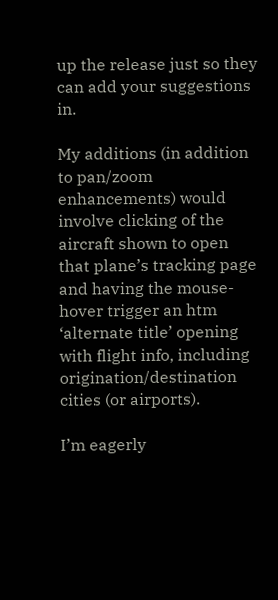up the release just so they can add your suggestions in.

My additions (in addition to pan/zoom enhancements) would involve clicking of the aircraft shown to open that plane’s tracking page and having the mouse-hover trigger an htm ‘alternate title’ opening with flight info, including origination/destination cities (or airports).

I’m eagerly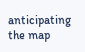anticipating the map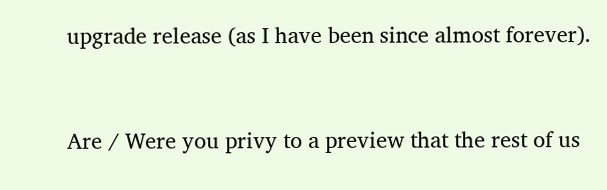upgrade release (as I have been since almost forever).


Are / Were you privy to a preview that the rest of us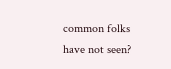common folks have not seen?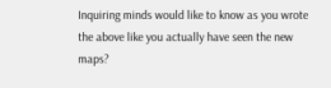Inquiring minds would like to know as you wrote the above like you actually have seen the new maps?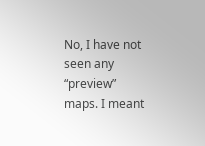No, I have not seen any “preview” maps. I meant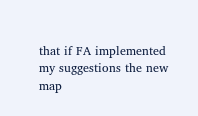that if FA implemented my suggestions the new map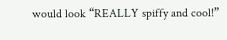would look “REALLY spiffy and cool!”